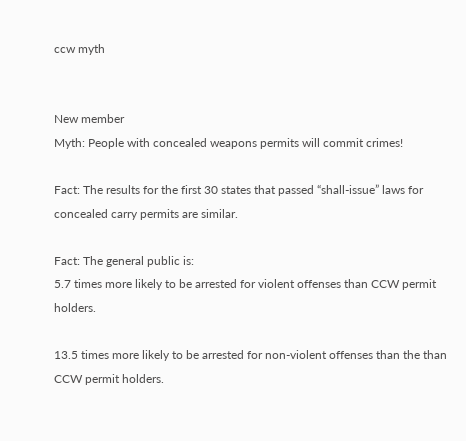ccw myth


New member
Myth: People with concealed weapons permits will commit crimes!

Fact: The results for the first 30 states that passed “shall-issue” laws for concealed carry permits are similar.

Fact: The general public is:
5.7 times more likely to be arrested for violent offenses than CCW permit holders.

13.5 times more likely to be arrested for non-violent offenses than the than CCW permit holders.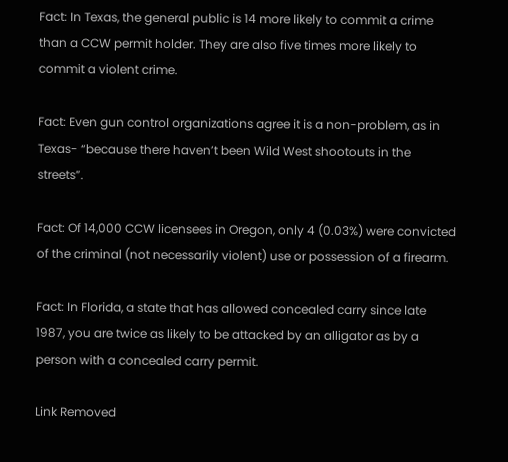Fact: In Texas, the general public is 14 more likely to commit a crime than a CCW permit holder. They are also five times more likely to commit a violent crime.

Fact: Even gun control organizations agree it is a non-problem, as in Texas- “because there haven’t been Wild West shootouts in the streets”.

Fact: Of 14,000 CCW licensees in Oregon, only 4 (0.03%) were convicted of the criminal (not necessarily violent) use or possession of a firearm.

Fact: In Florida, a state that has allowed concealed carry since late 1987, you are twice as likely to be attacked by an alligator as by a person with a concealed carry permit.

Link Removed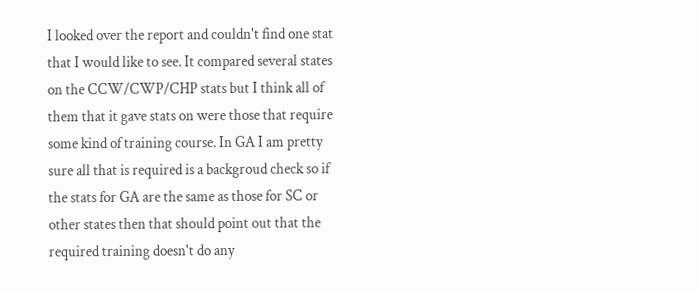I looked over the report and couldn't find one stat that I would like to see. It compared several states on the CCW/CWP/CHP stats but I think all of them that it gave stats on were those that require some kind of training course. In GA I am pretty sure all that is required is a backgroud check so if the stats for GA are the same as those for SC or other states then that should point out that the required training doesn't do any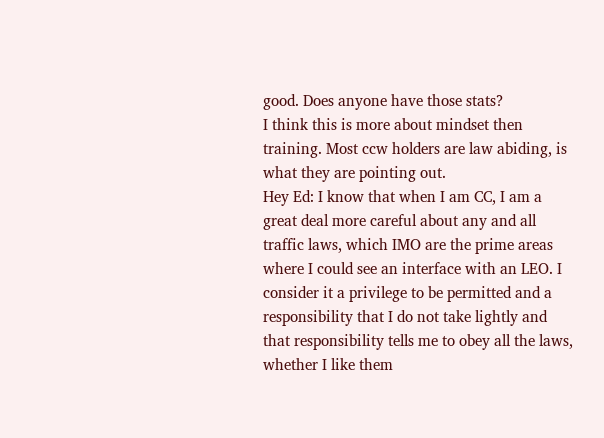good. Does anyone have those stats?
I think this is more about mindset then training. Most ccw holders are law abiding, is what they are pointing out.
Hey Ed: I know that when I am CC, I am a great deal more careful about any and all traffic laws, which IMO are the prime areas where I could see an interface with an LEO. I consider it a privilege to be permitted and a responsibility that I do not take lightly and that responsibility tells me to obey all the laws, whether I like them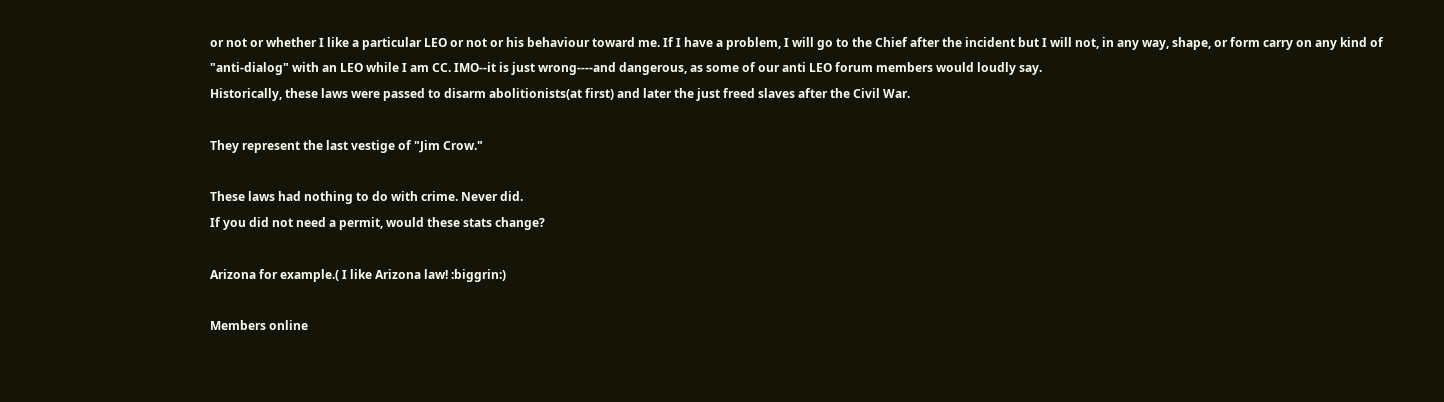or not or whether I like a particular LEO or not or his behaviour toward me. If I have a problem, I will go to the Chief after the incident but I will not, in any way, shape, or form carry on any kind of "anti-dialog" with an LEO while I am CC. IMO--it is just wrong----and dangerous, as some of our anti LEO forum members would loudly say.
Historically, these laws were passed to disarm abolitionists(at first) and later the just freed slaves after the Civil War.

They represent the last vestige of "Jim Crow."

These laws had nothing to do with crime. Never did.
If you did not need a permit, would these stats change?

Arizona for example.( I like Arizona law! :biggrin:)

Members online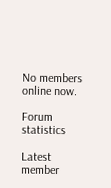No members online now.

Forum statistics

Latest member